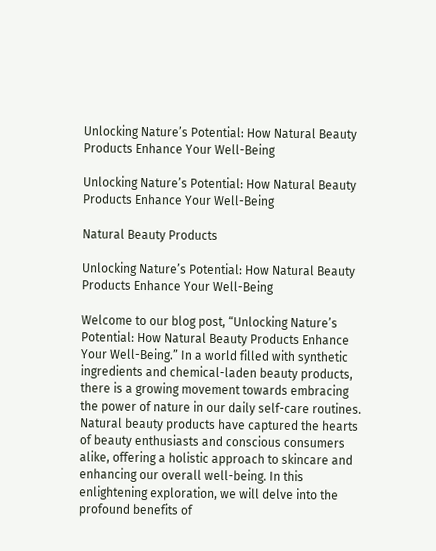Unlocking Nature’s Potential: How Natural Beauty Products Enhance Your Well-Being

Unlocking Nature’s Potential: How Natural Beauty Products Enhance Your Well-Being

Natural Beauty Products

Unlocking Nature’s Potential: How Natural Beauty Products Enhance Your Well-Being

Welcome to our blog post, “Unlocking Nature’s Potential: How Natural Beauty Products Enhance Your Well-Being.” In a world filled with synthetic ingredients and chemical-laden beauty products, there is a growing movement towards embracing the power of nature in our daily self-care routines. Natural beauty products have captured the hearts of beauty enthusiasts and conscious consumers alike, offering a holistic approach to skincare and enhancing our overall well-being. In this enlightening exploration, we will delve into the profound benefits of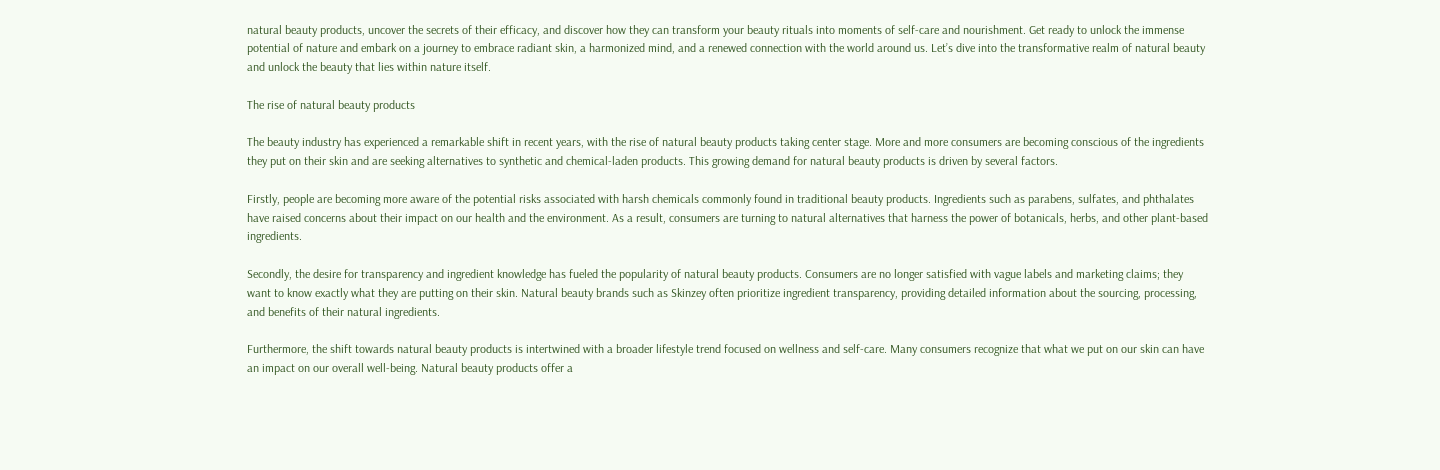natural beauty products, uncover the secrets of their efficacy, and discover how they can transform your beauty rituals into moments of self-care and nourishment. Get ready to unlock the immense potential of nature and embark on a journey to embrace radiant skin, a harmonized mind, and a renewed connection with the world around us. Let’s dive into the transformative realm of natural beauty and unlock the beauty that lies within nature itself.

The rise of natural beauty products

The beauty industry has experienced a remarkable shift in recent years, with the rise of natural beauty products taking center stage. More and more consumers are becoming conscious of the ingredients they put on their skin and are seeking alternatives to synthetic and chemical-laden products. This growing demand for natural beauty products is driven by several factors.

Firstly, people are becoming more aware of the potential risks associated with harsh chemicals commonly found in traditional beauty products. Ingredients such as parabens, sulfates, and phthalates have raised concerns about their impact on our health and the environment. As a result, consumers are turning to natural alternatives that harness the power of botanicals, herbs, and other plant-based ingredients.

Secondly, the desire for transparency and ingredient knowledge has fueled the popularity of natural beauty products. Consumers are no longer satisfied with vague labels and marketing claims; they want to know exactly what they are putting on their skin. Natural beauty brands such as Skinzey often prioritize ingredient transparency, providing detailed information about the sourcing, processing, and benefits of their natural ingredients.

Furthermore, the shift towards natural beauty products is intertwined with a broader lifestyle trend focused on wellness and self-care. Many consumers recognize that what we put on our skin can have an impact on our overall well-being. Natural beauty products offer a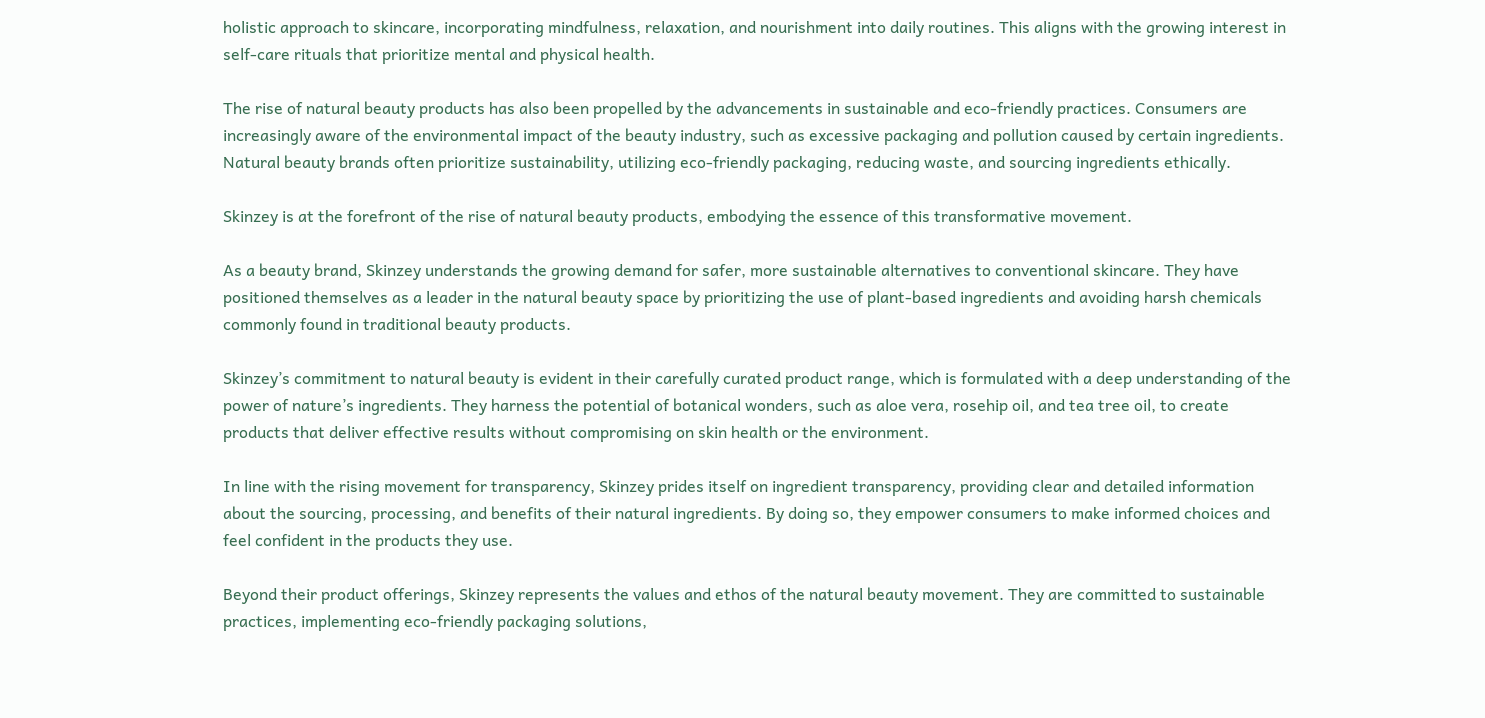holistic approach to skincare, incorporating mindfulness, relaxation, and nourishment into daily routines. This aligns with the growing interest in self-care rituals that prioritize mental and physical health.

The rise of natural beauty products has also been propelled by the advancements in sustainable and eco-friendly practices. Consumers are increasingly aware of the environmental impact of the beauty industry, such as excessive packaging and pollution caused by certain ingredients. Natural beauty brands often prioritize sustainability, utilizing eco-friendly packaging, reducing waste, and sourcing ingredients ethically.

Skinzey is at the forefront of the rise of natural beauty products, embodying the essence of this transformative movement.

As a beauty brand, Skinzey understands the growing demand for safer, more sustainable alternatives to conventional skincare. They have positioned themselves as a leader in the natural beauty space by prioritizing the use of plant-based ingredients and avoiding harsh chemicals commonly found in traditional beauty products.

Skinzey’s commitment to natural beauty is evident in their carefully curated product range, which is formulated with a deep understanding of the power of nature’s ingredients. They harness the potential of botanical wonders, such as aloe vera, rosehip oil, and tea tree oil, to create products that deliver effective results without compromising on skin health or the environment.

In line with the rising movement for transparency, Skinzey prides itself on ingredient transparency, providing clear and detailed information about the sourcing, processing, and benefits of their natural ingredients. By doing so, they empower consumers to make informed choices and feel confident in the products they use.

Beyond their product offerings, Skinzey represents the values and ethos of the natural beauty movement. They are committed to sustainable practices, implementing eco-friendly packaging solutions,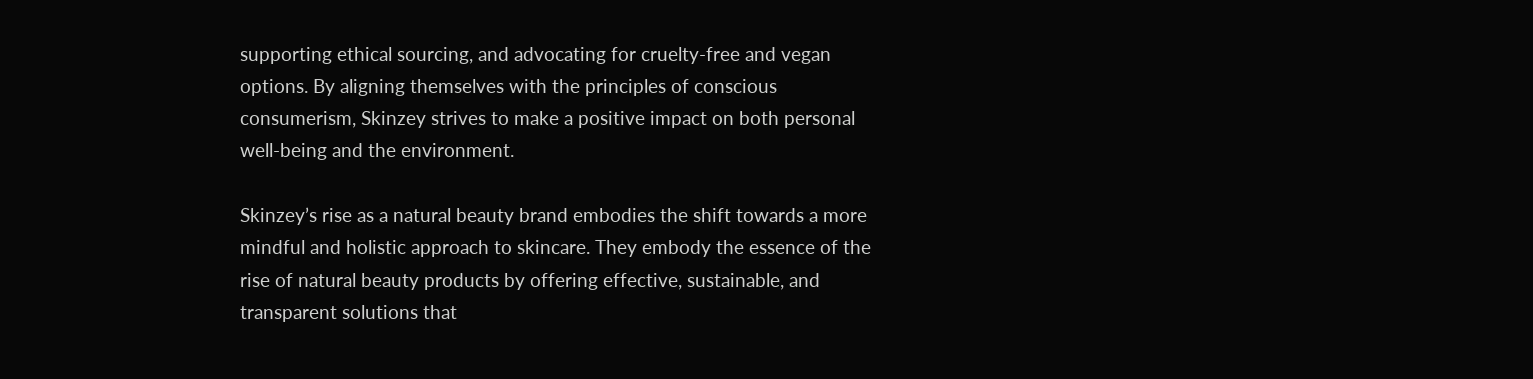supporting ethical sourcing, and advocating for cruelty-free and vegan options. By aligning themselves with the principles of conscious consumerism, Skinzey strives to make a positive impact on both personal well-being and the environment.

Skinzey’s rise as a natural beauty brand embodies the shift towards a more mindful and holistic approach to skincare. They embody the essence of the rise of natural beauty products by offering effective, sustainable, and transparent solutions that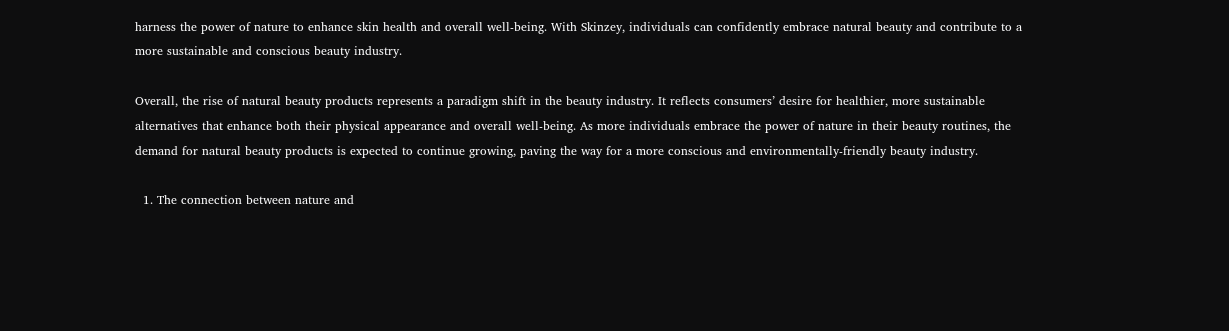harness the power of nature to enhance skin health and overall well-being. With Skinzey, individuals can confidently embrace natural beauty and contribute to a more sustainable and conscious beauty industry.

Overall, the rise of natural beauty products represents a paradigm shift in the beauty industry. It reflects consumers’ desire for healthier, more sustainable alternatives that enhance both their physical appearance and overall well-being. As more individuals embrace the power of nature in their beauty routines, the demand for natural beauty products is expected to continue growing, paving the way for a more conscious and environmentally-friendly beauty industry.

  1. The connection between nature and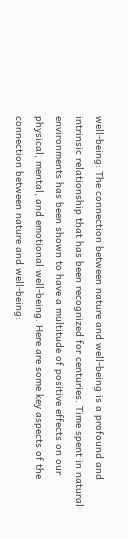well-being: The connection between nature and well-being is a profound and intrinsic relationship that has been recognized for centuries. Time spent in natural environments has been shown to have a multitude of positive effects on our physical, mental, and emotional well-being. Here are some key aspects of the connection between nature and well-being: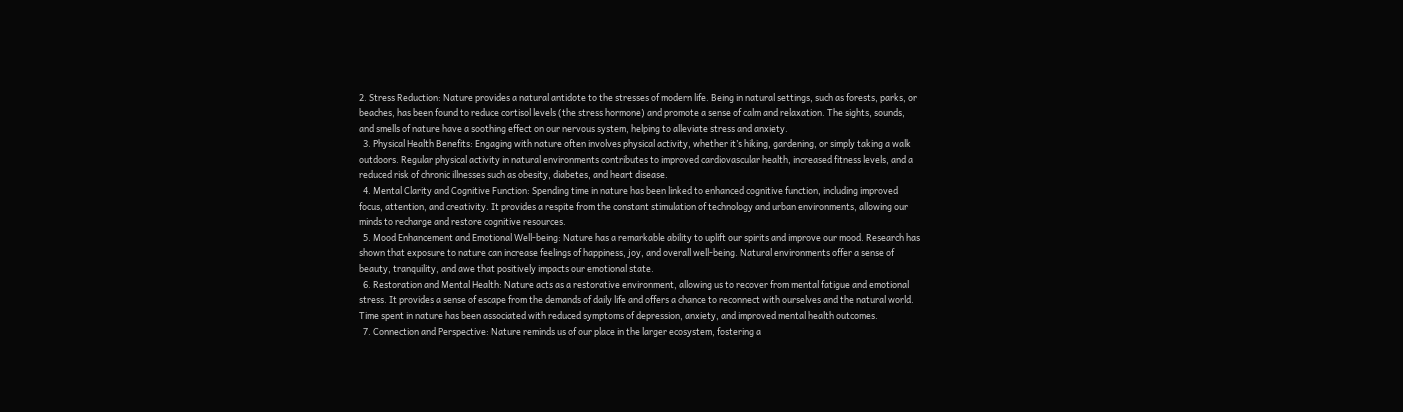2. Stress Reduction: Nature provides a natural antidote to the stresses of modern life. Being in natural settings, such as forests, parks, or beaches, has been found to reduce cortisol levels (the stress hormone) and promote a sense of calm and relaxation. The sights, sounds, and smells of nature have a soothing effect on our nervous system, helping to alleviate stress and anxiety.
  3. Physical Health Benefits: Engaging with nature often involves physical activity, whether it’s hiking, gardening, or simply taking a walk outdoors. Regular physical activity in natural environments contributes to improved cardiovascular health, increased fitness levels, and a reduced risk of chronic illnesses such as obesity, diabetes, and heart disease.
  4. Mental Clarity and Cognitive Function: Spending time in nature has been linked to enhanced cognitive function, including improved focus, attention, and creativity. It provides a respite from the constant stimulation of technology and urban environments, allowing our minds to recharge and restore cognitive resources.
  5. Mood Enhancement and Emotional Well-being: Nature has a remarkable ability to uplift our spirits and improve our mood. Research has shown that exposure to nature can increase feelings of happiness, joy, and overall well-being. Natural environments offer a sense of beauty, tranquility, and awe that positively impacts our emotional state.
  6. Restoration and Mental Health: Nature acts as a restorative environment, allowing us to recover from mental fatigue and emotional stress. It provides a sense of escape from the demands of daily life and offers a chance to reconnect with ourselves and the natural world. Time spent in nature has been associated with reduced symptoms of depression, anxiety, and improved mental health outcomes.
  7. Connection and Perspective: Nature reminds us of our place in the larger ecosystem, fostering a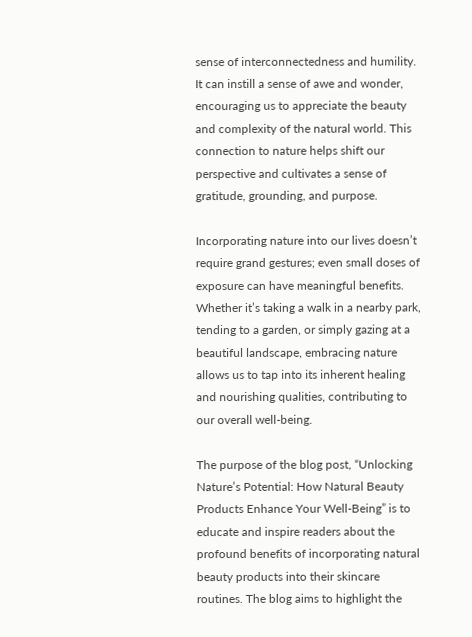sense of interconnectedness and humility. It can instill a sense of awe and wonder, encouraging us to appreciate the beauty and complexity of the natural world. This connection to nature helps shift our perspective and cultivates a sense of gratitude, grounding, and purpose.

Incorporating nature into our lives doesn’t require grand gestures; even small doses of exposure can have meaningful benefits. Whether it’s taking a walk in a nearby park, tending to a garden, or simply gazing at a beautiful landscape, embracing nature allows us to tap into its inherent healing and nourishing qualities, contributing to our overall well-being.

The purpose of the blog post, “Unlocking Nature’s Potential: How Natural Beauty Products Enhance Your Well-Being” is to educate and inspire readers about the profound benefits of incorporating natural beauty products into their skincare routines. The blog aims to highlight the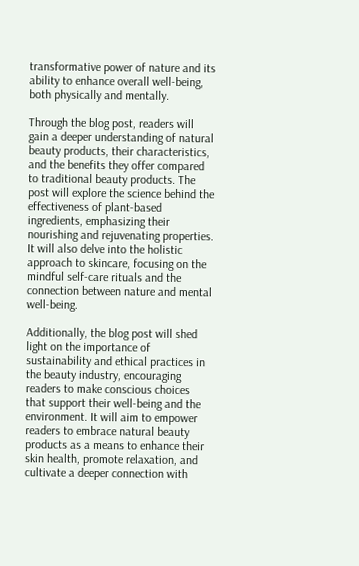transformative power of nature and its ability to enhance overall well-being, both physically and mentally.

Through the blog post, readers will gain a deeper understanding of natural beauty products, their characteristics, and the benefits they offer compared to traditional beauty products. The post will explore the science behind the effectiveness of plant-based ingredients, emphasizing their nourishing and rejuvenating properties. It will also delve into the holistic approach to skincare, focusing on the mindful self-care rituals and the connection between nature and mental well-being.

Additionally, the blog post will shed light on the importance of sustainability and ethical practices in the beauty industry, encouraging readers to make conscious choices that support their well-being and the environment. It will aim to empower readers to embrace natural beauty products as a means to enhance their skin health, promote relaxation, and cultivate a deeper connection with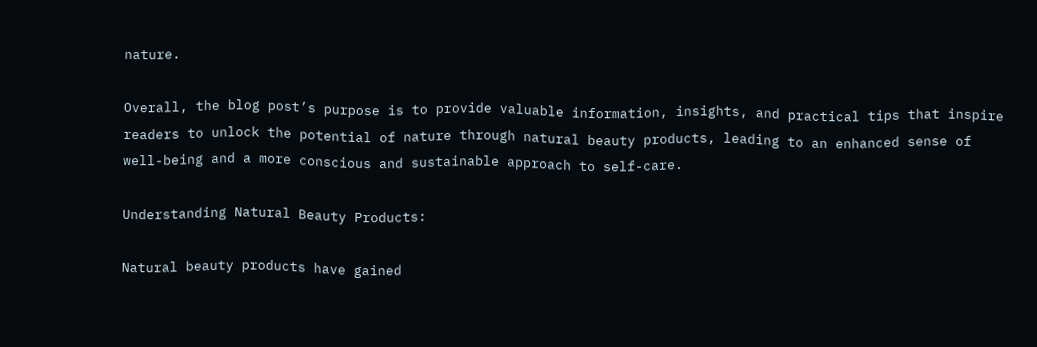nature.

Overall, the blog post’s purpose is to provide valuable information, insights, and practical tips that inspire readers to unlock the potential of nature through natural beauty products, leading to an enhanced sense of well-being and a more conscious and sustainable approach to self-care.

Understanding Natural Beauty Products:

Natural beauty products have gained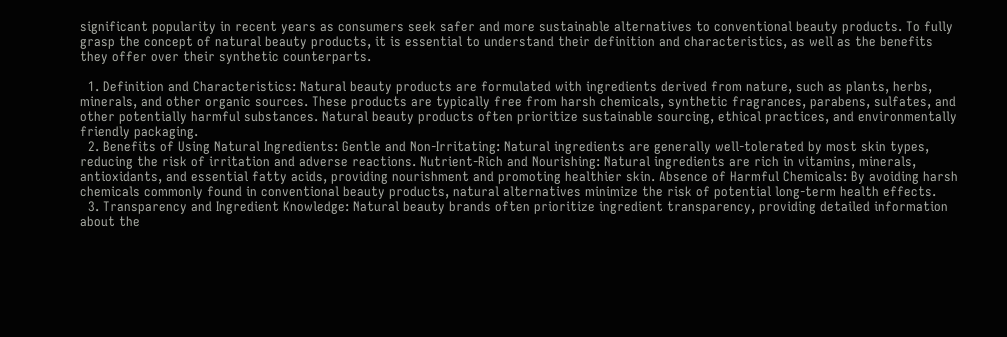significant popularity in recent years as consumers seek safer and more sustainable alternatives to conventional beauty products. To fully grasp the concept of natural beauty products, it is essential to understand their definition and characteristics, as well as the benefits they offer over their synthetic counterparts.

  1. Definition and Characteristics: Natural beauty products are formulated with ingredients derived from nature, such as plants, herbs, minerals, and other organic sources. These products are typically free from harsh chemicals, synthetic fragrances, parabens, sulfates, and other potentially harmful substances. Natural beauty products often prioritize sustainable sourcing, ethical practices, and environmentally friendly packaging.
  2. Benefits of Using Natural Ingredients: Gentle and Non-Irritating: Natural ingredients are generally well-tolerated by most skin types, reducing the risk of irritation and adverse reactions. Nutrient-Rich and Nourishing: Natural ingredients are rich in vitamins, minerals, antioxidants, and essential fatty acids, providing nourishment and promoting healthier skin. Absence of Harmful Chemicals: By avoiding harsh chemicals commonly found in conventional beauty products, natural alternatives minimize the risk of potential long-term health effects.
  3. Transparency and Ingredient Knowledge: Natural beauty brands often prioritize ingredient transparency, providing detailed information about the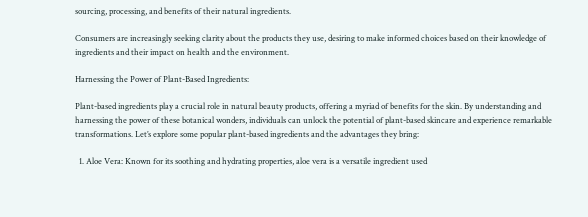sourcing, processing, and benefits of their natural ingredients.

Consumers are increasingly seeking clarity about the products they use, desiring to make informed choices based on their knowledge of ingredients and their impact on health and the environment.

Harnessing the Power of Plant-Based Ingredients:

Plant-based ingredients play a crucial role in natural beauty products, offering a myriad of benefits for the skin. By understanding and harnessing the power of these botanical wonders, individuals can unlock the potential of plant-based skincare and experience remarkable transformations. Let’s explore some popular plant-based ingredients and the advantages they bring:

  1. Aloe Vera: Known for its soothing and hydrating properties, aloe vera is a versatile ingredient used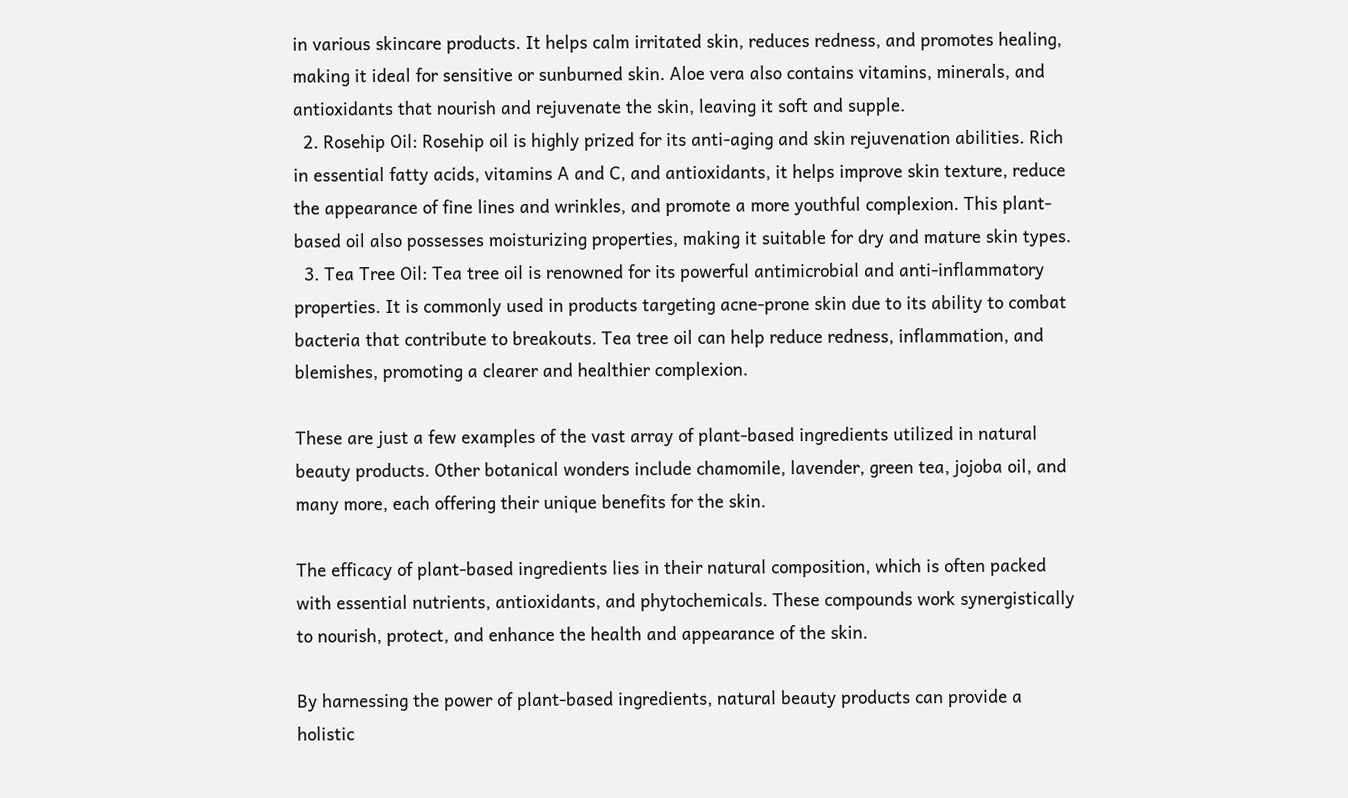in various skincare products. It helps calm irritated skin, reduces redness, and promotes healing, making it ideal for sensitive or sunburned skin. Aloe vera also contains vitamins, minerals, and antioxidants that nourish and rejuvenate the skin, leaving it soft and supple.
  2. Rosehip Oil: Rosehip oil is highly prized for its anti-aging and skin rejuvenation abilities. Rich in essential fatty acids, vitamins A and C, and antioxidants, it helps improve skin texture, reduce the appearance of fine lines and wrinkles, and promote a more youthful complexion. This plant-based oil also possesses moisturizing properties, making it suitable for dry and mature skin types.
  3. Tea Tree Oil: Tea tree oil is renowned for its powerful antimicrobial and anti-inflammatory properties. It is commonly used in products targeting acne-prone skin due to its ability to combat bacteria that contribute to breakouts. Tea tree oil can help reduce redness, inflammation, and blemishes, promoting a clearer and healthier complexion.

These are just a few examples of the vast array of plant-based ingredients utilized in natural beauty products. Other botanical wonders include chamomile, lavender, green tea, jojoba oil, and many more, each offering their unique benefits for the skin.

The efficacy of plant-based ingredients lies in their natural composition, which is often packed with essential nutrients, antioxidants, and phytochemicals. These compounds work synergistically to nourish, protect, and enhance the health and appearance of the skin.

By harnessing the power of plant-based ingredients, natural beauty products can provide a holistic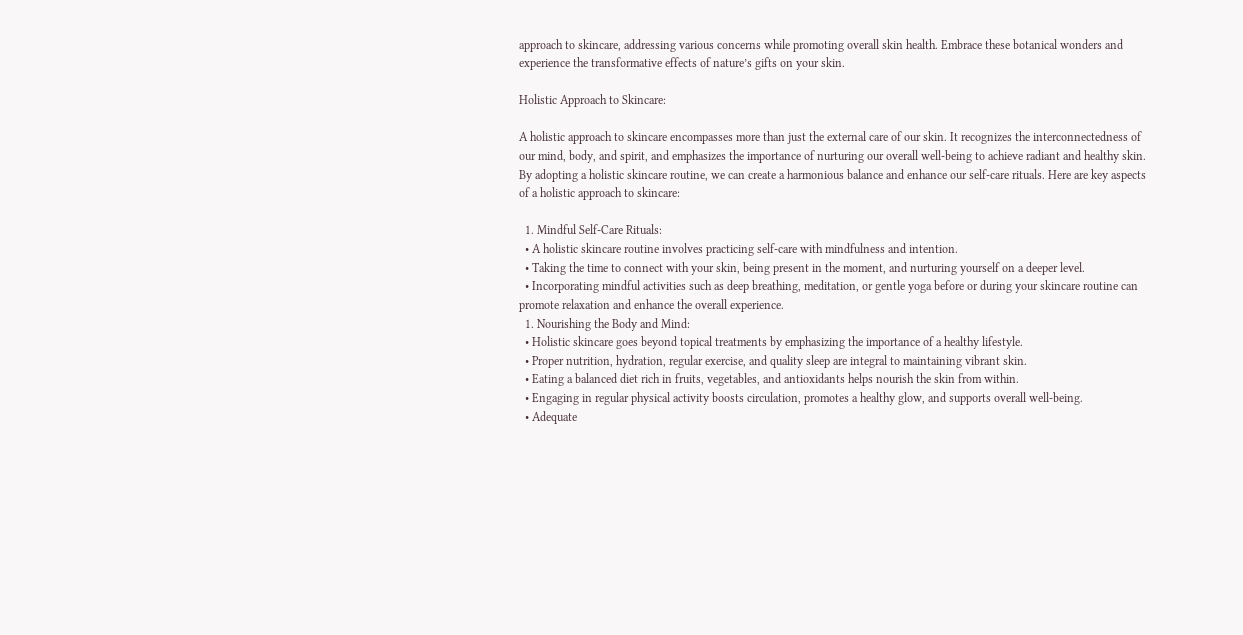approach to skincare, addressing various concerns while promoting overall skin health. Embrace these botanical wonders and experience the transformative effects of nature’s gifts on your skin.

Holistic Approach to Skincare:

A holistic approach to skincare encompasses more than just the external care of our skin. It recognizes the interconnectedness of our mind, body, and spirit, and emphasizes the importance of nurturing our overall well-being to achieve radiant and healthy skin. By adopting a holistic skincare routine, we can create a harmonious balance and enhance our self-care rituals. Here are key aspects of a holistic approach to skincare:

  1. Mindful Self-Care Rituals:
  • A holistic skincare routine involves practicing self-care with mindfulness and intention.
  • Taking the time to connect with your skin, being present in the moment, and nurturing yourself on a deeper level.
  • Incorporating mindful activities such as deep breathing, meditation, or gentle yoga before or during your skincare routine can promote relaxation and enhance the overall experience.
  1. Nourishing the Body and Mind:
  • Holistic skincare goes beyond topical treatments by emphasizing the importance of a healthy lifestyle.
  • Proper nutrition, hydration, regular exercise, and quality sleep are integral to maintaining vibrant skin.
  • Eating a balanced diet rich in fruits, vegetables, and antioxidants helps nourish the skin from within.
  • Engaging in regular physical activity boosts circulation, promotes a healthy glow, and supports overall well-being.
  • Adequate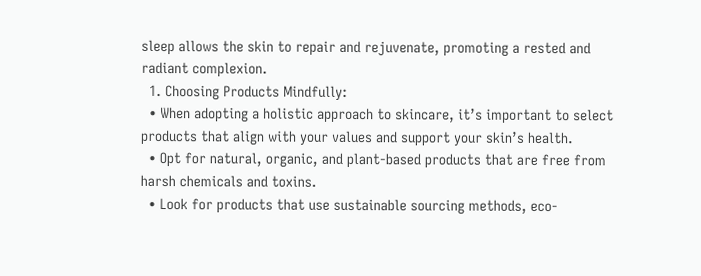sleep allows the skin to repair and rejuvenate, promoting a rested and radiant complexion.
  1. Choosing Products Mindfully:
  • When adopting a holistic approach to skincare, it’s important to select products that align with your values and support your skin’s health.
  • Opt for natural, organic, and plant-based products that are free from harsh chemicals and toxins.
  • Look for products that use sustainable sourcing methods, eco-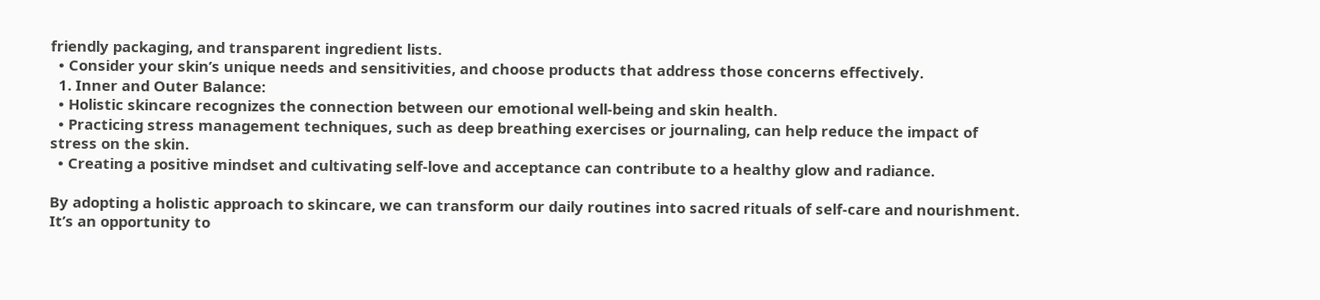friendly packaging, and transparent ingredient lists.
  • Consider your skin’s unique needs and sensitivities, and choose products that address those concerns effectively.
  1. Inner and Outer Balance:
  • Holistic skincare recognizes the connection between our emotional well-being and skin health.
  • Practicing stress management techniques, such as deep breathing exercises or journaling, can help reduce the impact of stress on the skin.
  • Creating a positive mindset and cultivating self-love and acceptance can contribute to a healthy glow and radiance.

By adopting a holistic approach to skincare, we can transform our daily routines into sacred rituals of self-care and nourishment. It’s an opportunity to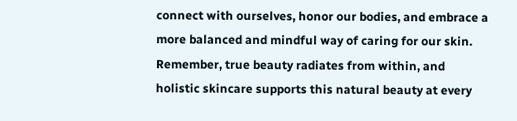connect with ourselves, honor our bodies, and embrace a more balanced and mindful way of caring for our skin. Remember, true beauty radiates from within, and holistic skincare supports this natural beauty at every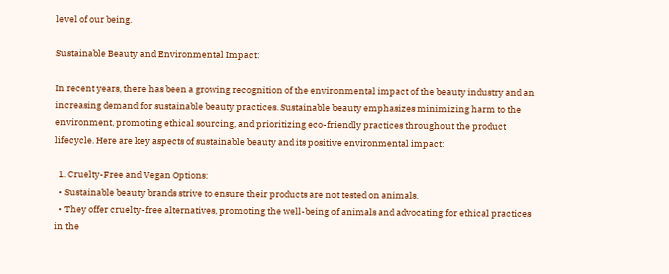level of our being.

Sustainable Beauty and Environmental Impact:

In recent years, there has been a growing recognition of the environmental impact of the beauty industry and an increasing demand for sustainable beauty practices. Sustainable beauty emphasizes minimizing harm to the environment, promoting ethical sourcing, and prioritizing eco-friendly practices throughout the product lifecycle. Here are key aspects of sustainable beauty and its positive environmental impact:

  1. Cruelty-Free and Vegan Options:
  • Sustainable beauty brands strive to ensure their products are not tested on animals.
  • They offer cruelty-free alternatives, promoting the well-being of animals and advocating for ethical practices in the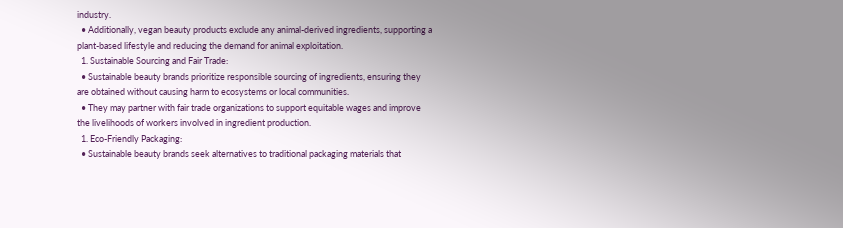industry.
  • Additionally, vegan beauty products exclude any animal-derived ingredients, supporting a plant-based lifestyle and reducing the demand for animal exploitation.
  1. Sustainable Sourcing and Fair Trade:
  • Sustainable beauty brands prioritize responsible sourcing of ingredients, ensuring they are obtained without causing harm to ecosystems or local communities.
  • They may partner with fair trade organizations to support equitable wages and improve the livelihoods of workers involved in ingredient production.
  1. Eco-Friendly Packaging:
  • Sustainable beauty brands seek alternatives to traditional packaging materials that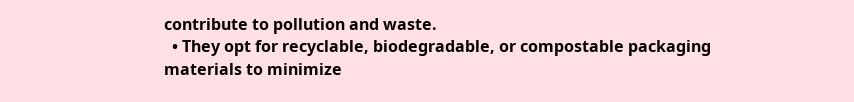contribute to pollution and waste.
  • They opt for recyclable, biodegradable, or compostable packaging materials to minimize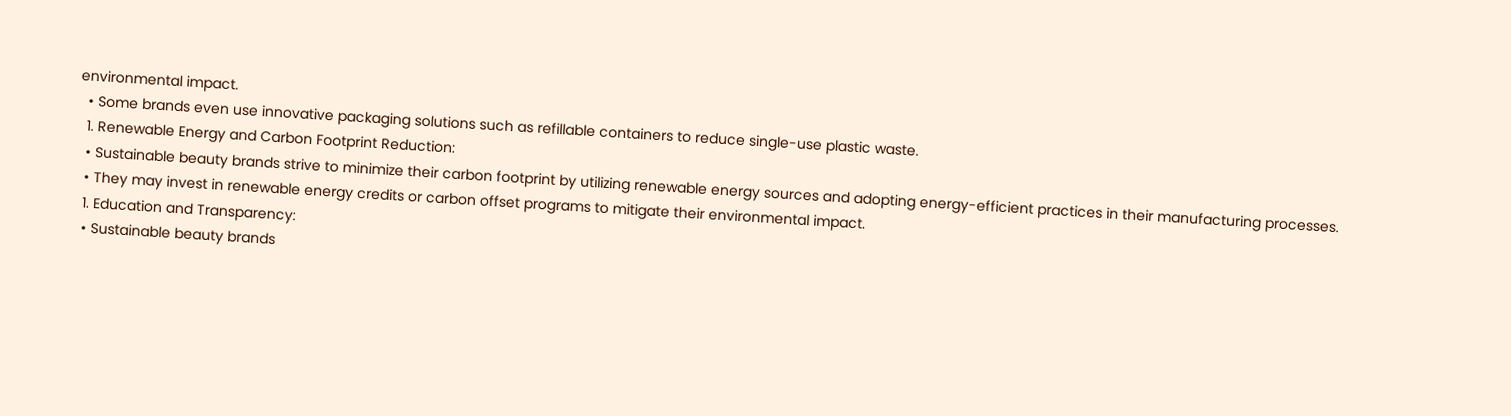environmental impact.
  • Some brands even use innovative packaging solutions such as refillable containers to reduce single-use plastic waste.
  1. Renewable Energy and Carbon Footprint Reduction:
  • Sustainable beauty brands strive to minimize their carbon footprint by utilizing renewable energy sources and adopting energy-efficient practices in their manufacturing processes.
  • They may invest in renewable energy credits or carbon offset programs to mitigate their environmental impact.
  1. Education and Transparency:
  • Sustainable beauty brands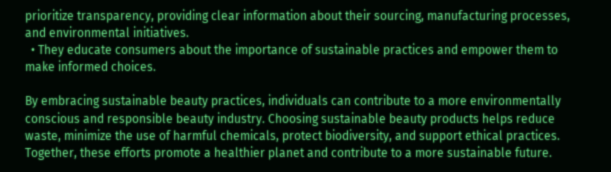prioritize transparency, providing clear information about their sourcing, manufacturing processes, and environmental initiatives.
  • They educate consumers about the importance of sustainable practices and empower them to make informed choices.

By embracing sustainable beauty practices, individuals can contribute to a more environmentally conscious and responsible beauty industry. Choosing sustainable beauty products helps reduce waste, minimize the use of harmful chemicals, protect biodiversity, and support ethical practices. Together, these efforts promote a healthier planet and contribute to a more sustainable future.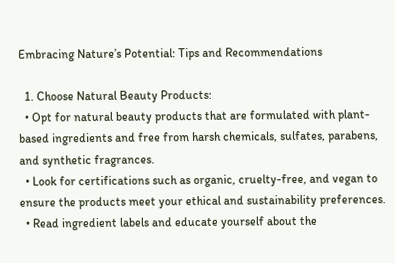Embracing Nature’s Potential: Tips and Recommendations

  1. Choose Natural Beauty Products:
  • Opt for natural beauty products that are formulated with plant-based ingredients and free from harsh chemicals, sulfates, parabens, and synthetic fragrances.
  • Look for certifications such as organic, cruelty-free, and vegan to ensure the products meet your ethical and sustainability preferences.
  • Read ingredient labels and educate yourself about the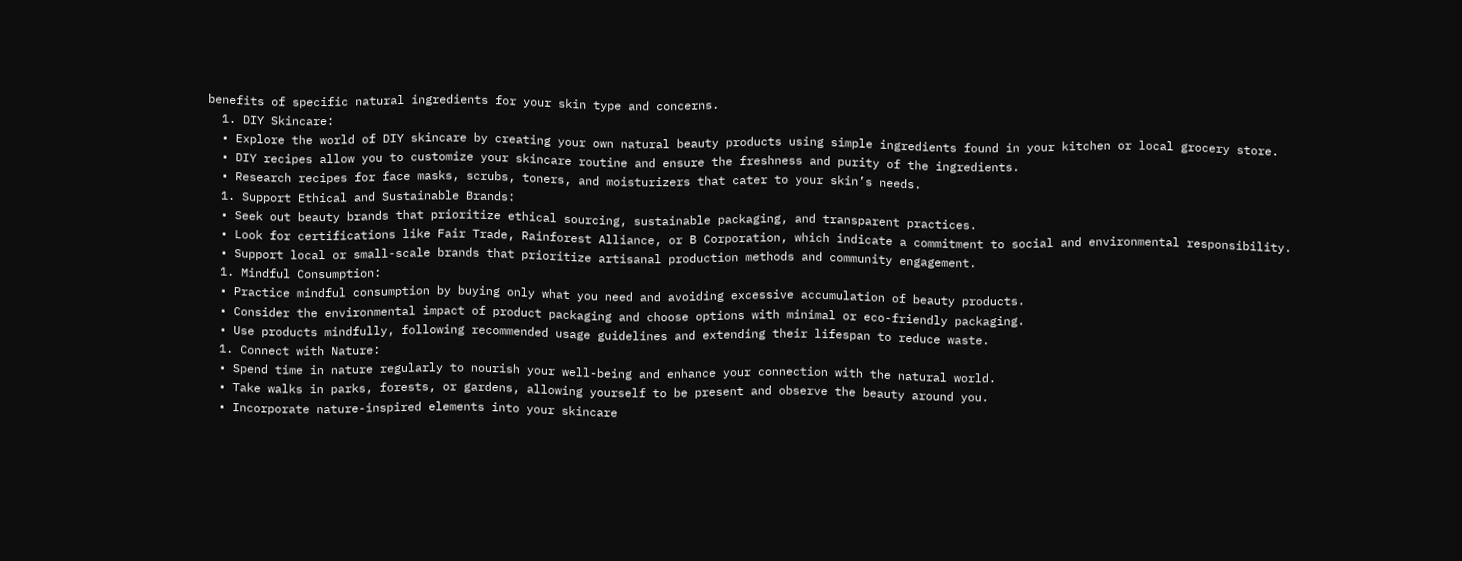benefits of specific natural ingredients for your skin type and concerns.
  1. DIY Skincare:
  • Explore the world of DIY skincare by creating your own natural beauty products using simple ingredients found in your kitchen or local grocery store.
  • DIY recipes allow you to customize your skincare routine and ensure the freshness and purity of the ingredients.
  • Research recipes for face masks, scrubs, toners, and moisturizers that cater to your skin’s needs.
  1. Support Ethical and Sustainable Brands:
  • Seek out beauty brands that prioritize ethical sourcing, sustainable packaging, and transparent practices.
  • Look for certifications like Fair Trade, Rainforest Alliance, or B Corporation, which indicate a commitment to social and environmental responsibility.
  • Support local or small-scale brands that prioritize artisanal production methods and community engagement.
  1. Mindful Consumption:
  • Practice mindful consumption by buying only what you need and avoiding excessive accumulation of beauty products.
  • Consider the environmental impact of product packaging and choose options with minimal or eco-friendly packaging.
  • Use products mindfully, following recommended usage guidelines and extending their lifespan to reduce waste.
  1. Connect with Nature:
  • Spend time in nature regularly to nourish your well-being and enhance your connection with the natural world.
  • Take walks in parks, forests, or gardens, allowing yourself to be present and observe the beauty around you.
  • Incorporate nature-inspired elements into your skincare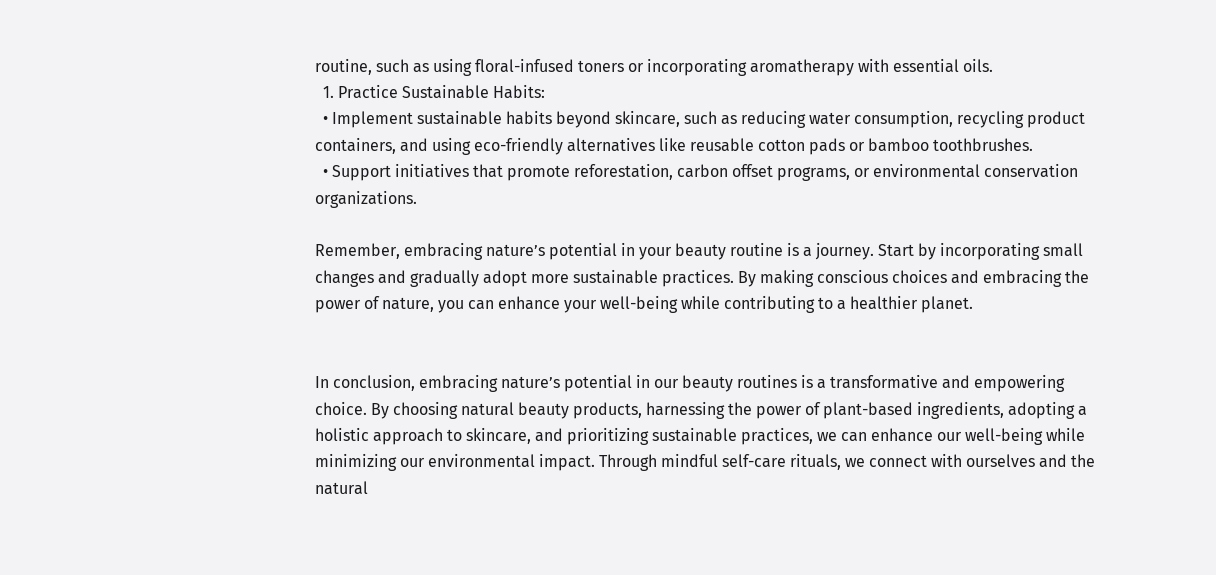routine, such as using floral-infused toners or incorporating aromatherapy with essential oils.
  1. Practice Sustainable Habits:
  • Implement sustainable habits beyond skincare, such as reducing water consumption, recycling product containers, and using eco-friendly alternatives like reusable cotton pads or bamboo toothbrushes.
  • Support initiatives that promote reforestation, carbon offset programs, or environmental conservation organizations.

Remember, embracing nature’s potential in your beauty routine is a journey. Start by incorporating small changes and gradually adopt more sustainable practices. By making conscious choices and embracing the power of nature, you can enhance your well-being while contributing to a healthier planet.


In conclusion, embracing nature’s potential in our beauty routines is a transformative and empowering choice. By choosing natural beauty products, harnessing the power of plant-based ingredients, adopting a holistic approach to skincare, and prioritizing sustainable practices, we can enhance our well-being while minimizing our environmental impact. Through mindful self-care rituals, we connect with ourselves and the natural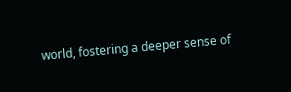world, fostering a deeper sense of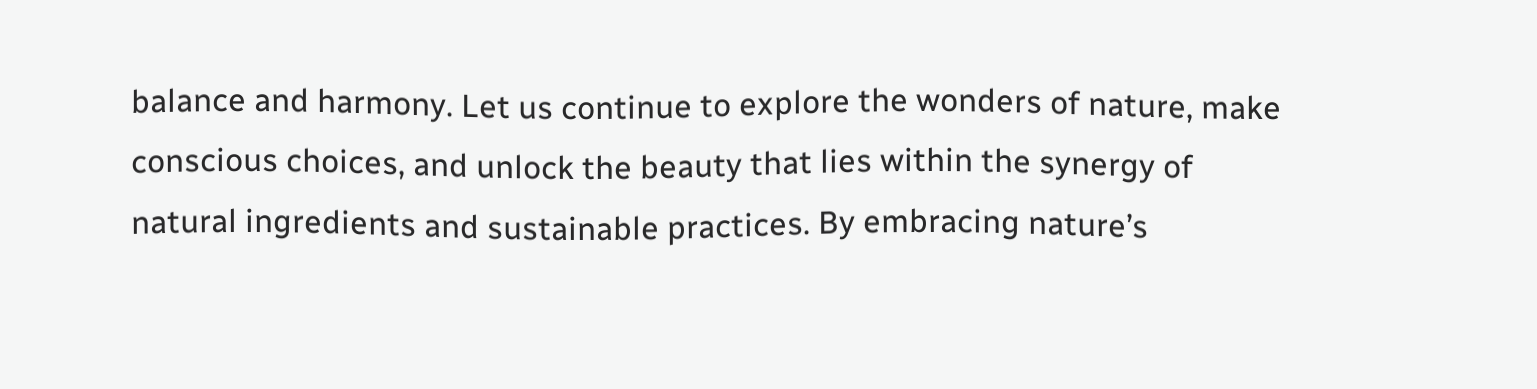balance and harmony. Let us continue to explore the wonders of nature, make conscious choices, and unlock the beauty that lies within the synergy of natural ingredients and sustainable practices. By embracing nature’s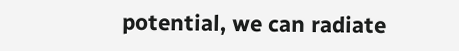potential, we can radiate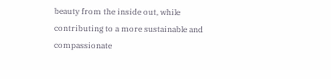beauty from the inside out, while contributing to a more sustainable and compassionate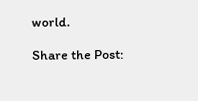world.

Share the Post: